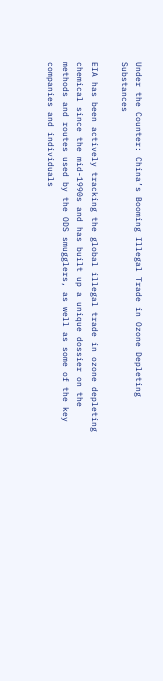Under the Counter: China’s Booming Illegal Trade in Ozone Depleting Substances

EIA has been actively tracking the global illegal trade in ozone depleting chemical since the mid-1990s and has built up a unique dossier on the methods and routes used by the ODS smugglers, as well as some of the key companies and individuals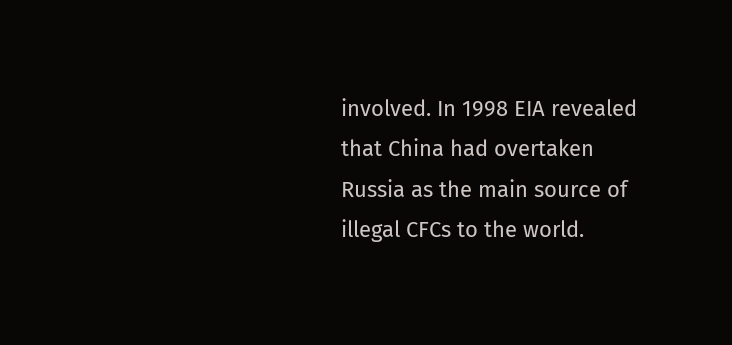involved. In 1998 EIA revealed that China had overtaken Russia as the main source of illegal CFCs to the world.